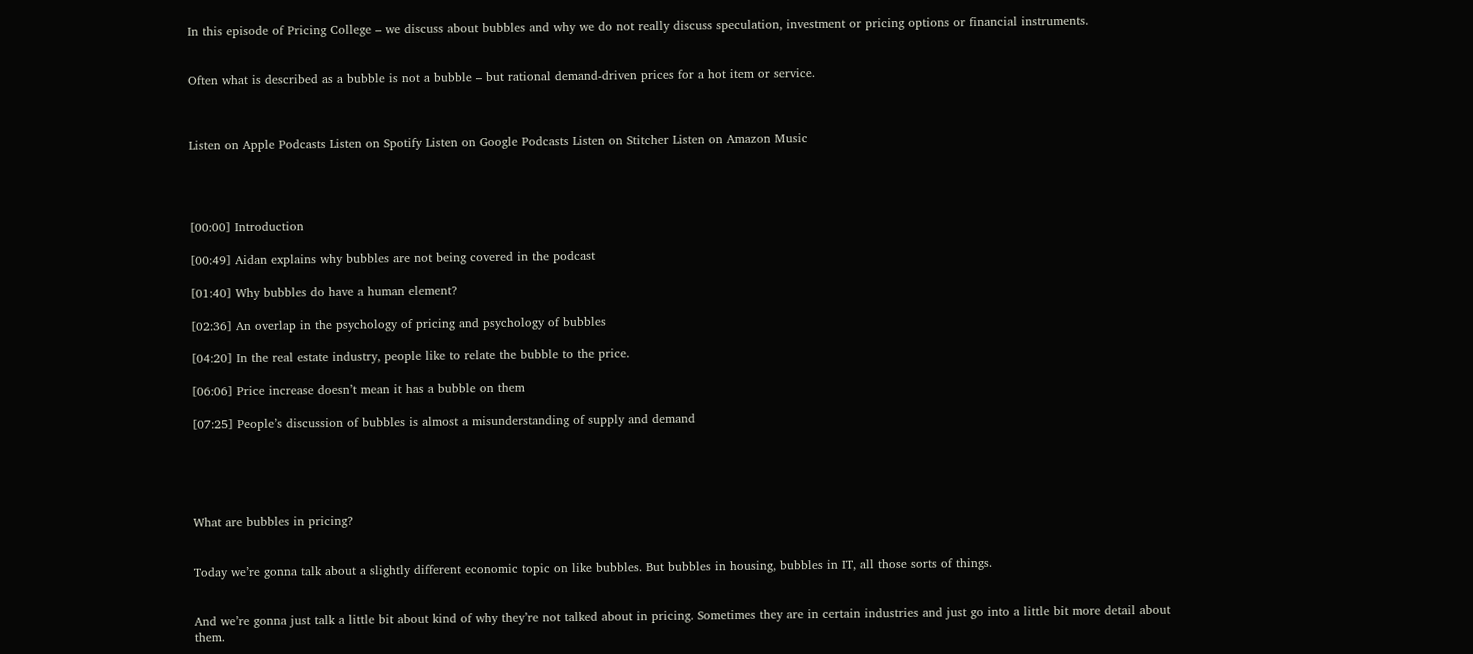In this episode of Pricing College – we discuss about bubbles and why we do not really discuss speculation, investment or pricing options or financial instruments.


Often what is described as a bubble is not a bubble – but rational demand-driven prices for a hot item or service.



Listen on Apple Podcasts Listen on Spotify Listen on Google Podcasts Listen on Stitcher Listen on Amazon Music




[00:00] Introduction

[00:49] Aidan explains why bubbles are not being covered in the podcast

[01:40] Why bubbles do have a human element?

[02:36] An overlap in the psychology of pricing and psychology of bubbles

[04:20] In the real estate industry, people like to relate the bubble to the price.

[06:06] Price increase doesn’t mean it has a bubble on them

[07:25] People’s discussion of bubbles is almost a misunderstanding of supply and demand





What are bubbles in pricing?


Today we’re gonna talk about a slightly different economic topic on like bubbles. But bubbles in housing, bubbles in IT, all those sorts of things.


And we’re gonna just talk a little bit about kind of why they’re not talked about in pricing. Sometimes they are in certain industries and just go into a little bit more detail about them.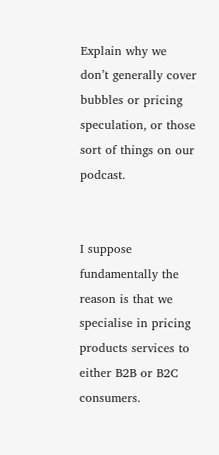Explain why we don’t generally cover bubbles or pricing speculation, or those sort of things on our podcast.


I suppose fundamentally the reason is that we specialise in pricing products services to either B2B or B2C consumers.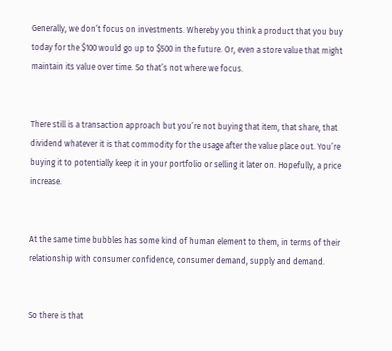Generally, we don’t focus on investments. Whereby you think a product that you buy today for the $100 would go up to $500 in the future. Or, even a store value that might maintain its value over time. So that’s not where we focus.


There still is a transaction approach but you’re not buying that item, that share, that dividend whatever it is that commodity for the usage after the value place out. You’re buying it to potentially keep it in your portfolio or selling it later on. Hopefully, a price increase.


At the same time bubbles has some kind of human element to them, in terms of their relationship with consumer confidence, consumer demand, supply and demand.


So there is that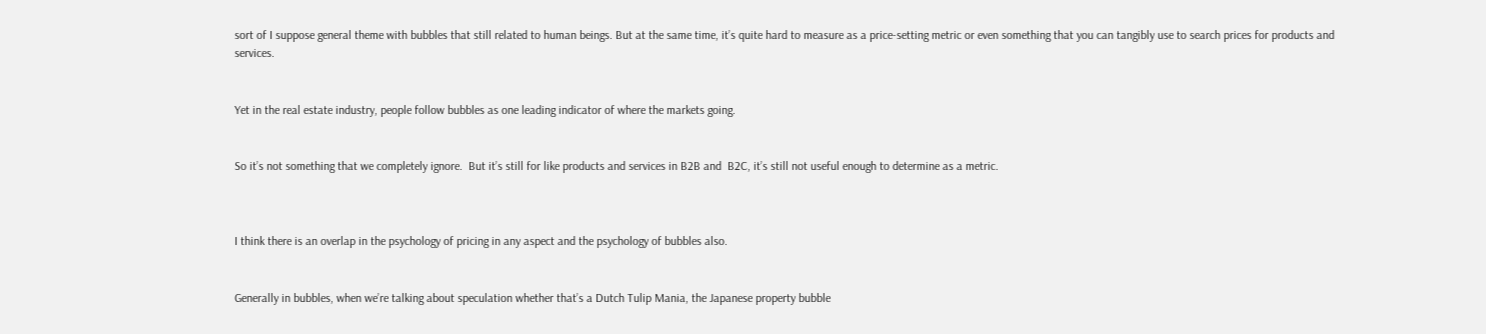sort of I suppose general theme with bubbles that still related to human beings. But at the same time, it’s quite hard to measure as a price-setting metric or even something that you can tangibly use to search prices for products and services.


Yet in the real estate industry, people follow bubbles as one leading indicator of where the markets going.


So it’s not something that we completely ignore.  But it’s still for like products and services in B2B and  B2C, it’s still not useful enough to determine as a metric.



I think there is an overlap in the psychology of pricing in any aspect and the psychology of bubbles also.


Generally in bubbles, when we’re talking about speculation whether that’s a Dutch Tulip Mania, the Japanese property bubble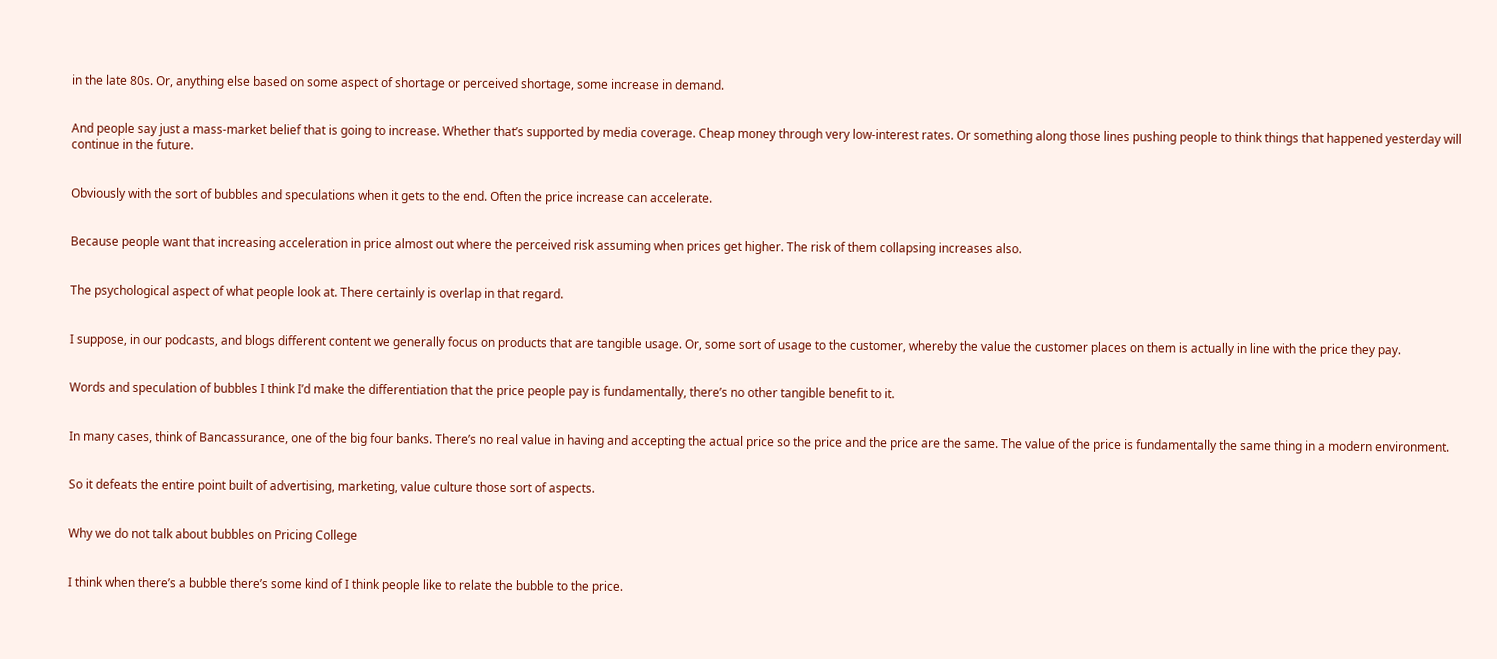in the late 80s. Or, anything else based on some aspect of shortage or perceived shortage, some increase in demand.


And people say just a mass-market belief that is going to increase. Whether that’s supported by media coverage. Cheap money through very low-interest rates. Or something along those lines pushing people to think things that happened yesterday will continue in the future.


Obviously with the sort of bubbles and speculations when it gets to the end. Often the price increase can accelerate.


Because people want that increasing acceleration in price almost out where the perceived risk assuming when prices get higher. The risk of them collapsing increases also.


The psychological aspect of what people look at. There certainly is overlap in that regard.


I suppose, in our podcasts, and blogs different content we generally focus on products that are tangible usage. Or, some sort of usage to the customer, whereby the value the customer places on them is actually in line with the price they pay.


Words and speculation of bubbles I think I’d make the differentiation that the price people pay is fundamentally, there’s no other tangible benefit to it.


In many cases, think of Bancassurance, one of the big four banks. There’s no real value in having and accepting the actual price so the price and the price are the same. The value of the price is fundamentally the same thing in a modern environment.


So it defeats the entire point built of advertising, marketing, value culture those sort of aspects.


Why we do not talk about bubbles on Pricing College


I think when there’s a bubble there’s some kind of I think people like to relate the bubble to the price.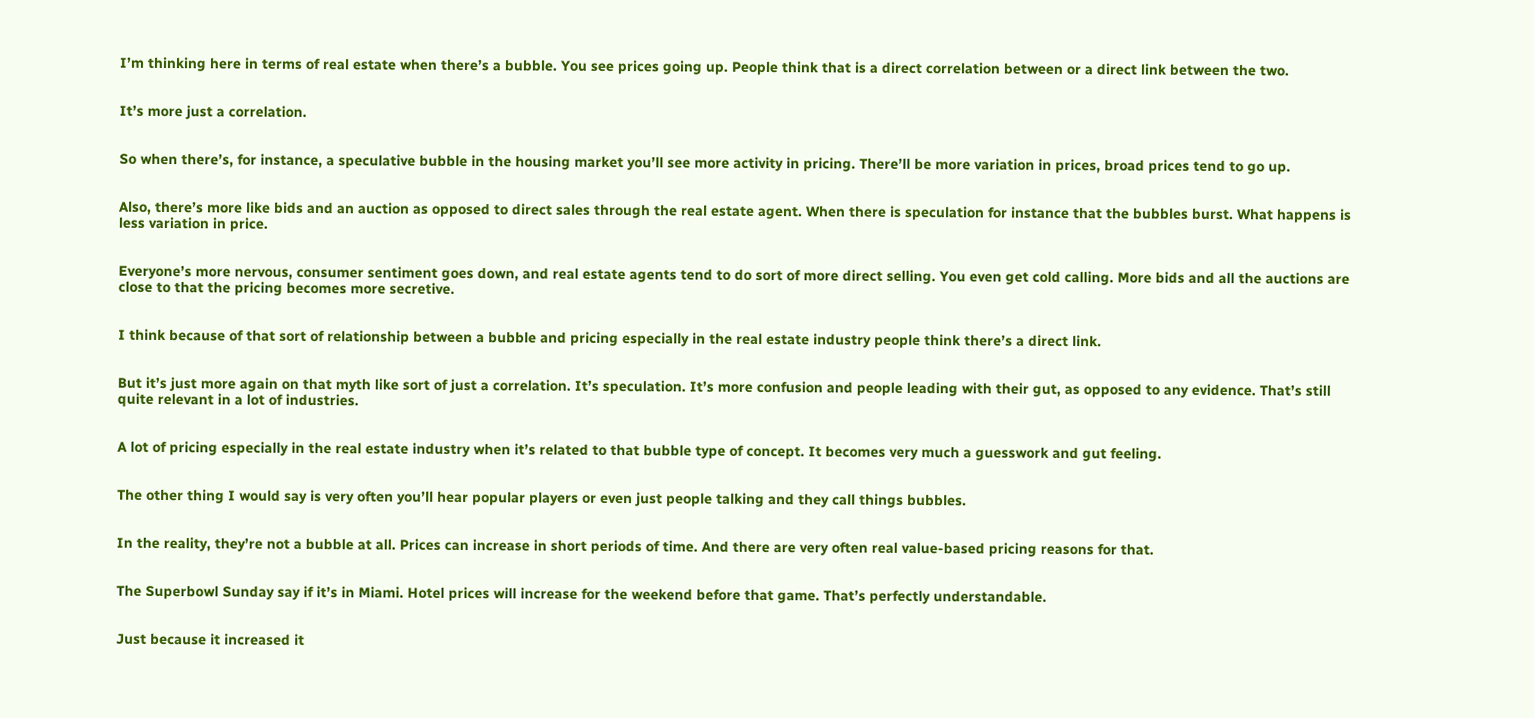I’m thinking here in terms of real estate when there’s a bubble. You see prices going up. People think that is a direct correlation between or a direct link between the two.


It’s more just a correlation.


So when there’s, for instance, a speculative bubble in the housing market you’ll see more activity in pricing. There’ll be more variation in prices, broad prices tend to go up.


Also, there’s more like bids and an auction as opposed to direct sales through the real estate agent. When there is speculation for instance that the bubbles burst. What happens is less variation in price.


Everyone’s more nervous, consumer sentiment goes down, and real estate agents tend to do sort of more direct selling. You even get cold calling. More bids and all the auctions are close to that the pricing becomes more secretive.


I think because of that sort of relationship between a bubble and pricing especially in the real estate industry people think there’s a direct link.


But it’s just more again on that myth like sort of just a correlation. It’s speculation. It’s more confusion and people leading with their gut, as opposed to any evidence. That’s still quite relevant in a lot of industries.


A lot of pricing especially in the real estate industry when it’s related to that bubble type of concept. It becomes very much a guesswork and gut feeling.


The other thing I would say is very often you’ll hear popular players or even just people talking and they call things bubbles.


In the reality, they’re not a bubble at all. Prices can increase in short periods of time. And there are very often real value-based pricing reasons for that.


The Superbowl Sunday say if it’s in Miami. Hotel prices will increase for the weekend before that game. That’s perfectly understandable.


Just because it increased it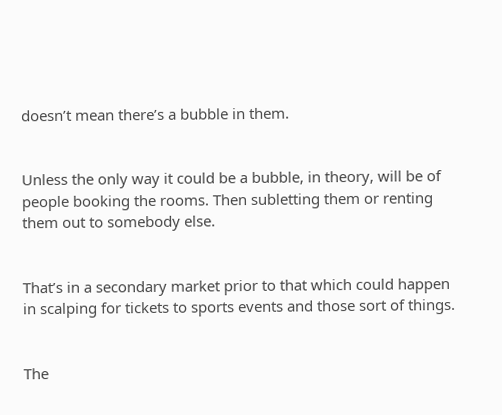doesn’t mean there’s a bubble in them.


Unless the only way it could be a bubble, in theory, will be of people booking the rooms. Then subletting them or renting them out to somebody else.


That’s in a secondary market prior to that which could happen in scalping for tickets to sports events and those sort of things.


The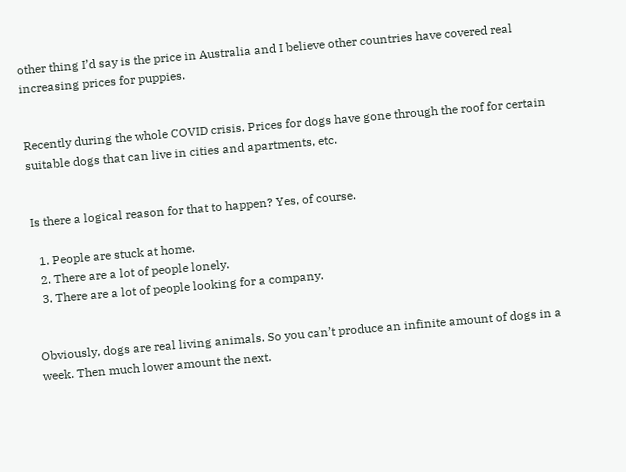other thing I’d say is the price in Australia and I believe other countries have covered real increasing prices for puppies.


Recently during the whole COVID crisis. Prices for dogs have gone through the roof for certain suitable dogs that can live in cities and apartments, etc.


Is there a logical reason for that to happen? Yes, of course.

  1. People are stuck at home.
  2. There are a lot of people lonely.
  3. There are a lot of people looking for a company.


Obviously, dogs are real living animals. So you can’t produce an infinite amount of dogs in a week. Then much lower amount the next.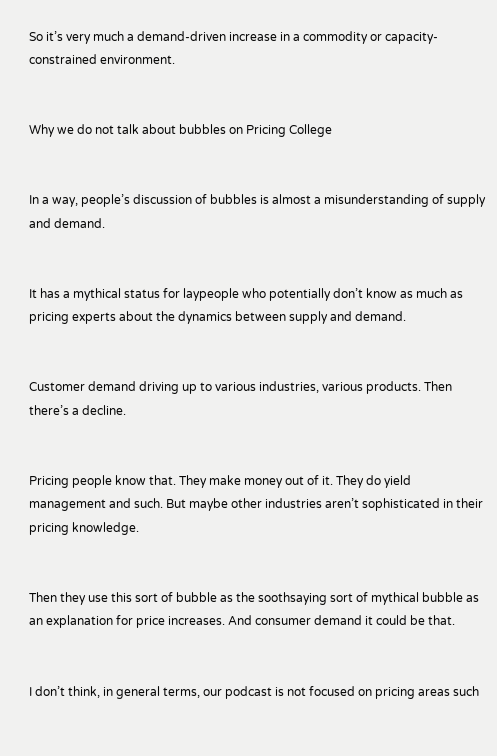So it’s very much a demand-driven increase in a commodity or capacity-constrained environment.


Why we do not talk about bubbles on Pricing College


In a way, people’s discussion of bubbles is almost a misunderstanding of supply and demand.


It has a mythical status for laypeople who potentially don’t know as much as pricing experts about the dynamics between supply and demand.


Customer demand driving up to various industries, various products. Then there’s a decline.


Pricing people know that. They make money out of it. They do yield management and such. But maybe other industries aren’t sophisticated in their pricing knowledge.


Then they use this sort of bubble as the soothsaying sort of mythical bubble as an explanation for price increases. And consumer demand it could be that.


I don’t think, in general terms, our podcast is not focused on pricing areas such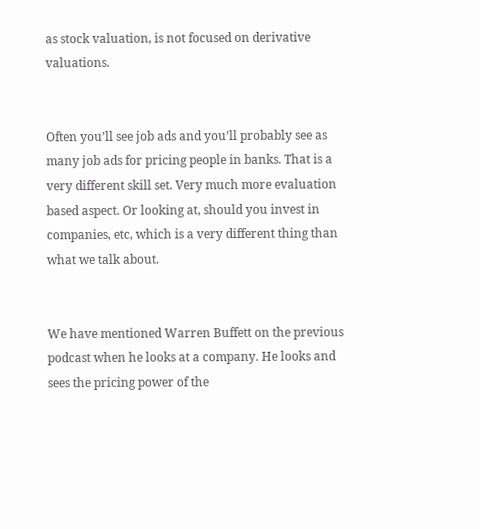as stock valuation, is not focused on derivative valuations.


Often you’ll see job ads and you’ll probably see as many job ads for pricing people in banks. That is a very different skill set. Very much more evaluation based aspect. Or looking at, should you invest in companies, etc, which is a very different thing than what we talk about.


We have mentioned Warren Buffett on the previous podcast when he looks at a company. He looks and sees the pricing power of the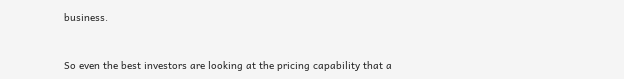business.


So even the best investors are looking at the pricing capability that a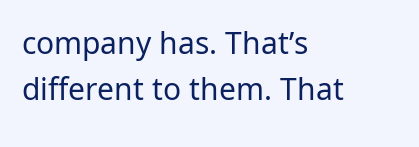company has. That’s different to them. That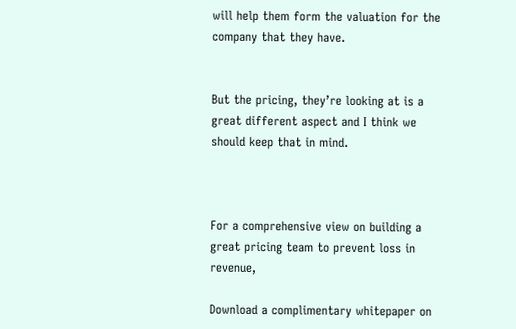will help them form the valuation for the company that they have.


But the pricing, they’re looking at is a great different aspect and I think we should keep that in mind.



For a comprehensive view on building a great pricing team to prevent loss in revenue,

Download a complimentary whitepaper on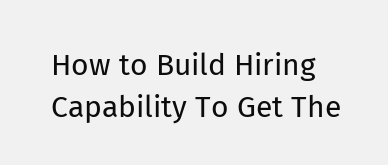How to Build Hiring Capability To Get The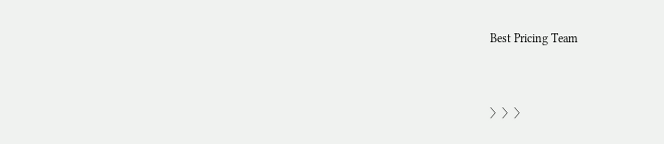Best Pricing Team


〉〉〉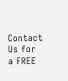Contact Us for a FREE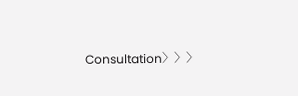Consultation〉〉〉